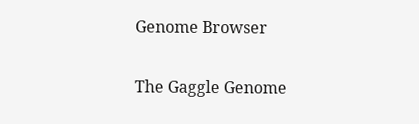Genome Browser

The Gaggle Genome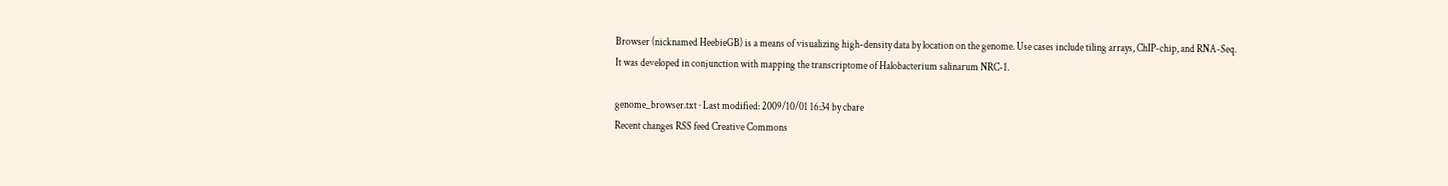Browser (nicknamed HeebieGB) is a means of visualizing high-density data by location on the genome. Use cases include tiling arrays, ChIP-chip, and RNA-Seq. It was developed in conjunction with mapping the transcriptome of Halobacterium salinarum NRC-1.

genome_browser.txt · Last modified: 2009/10/01 16:34 by cbare
Recent changes RSS feed Creative Commons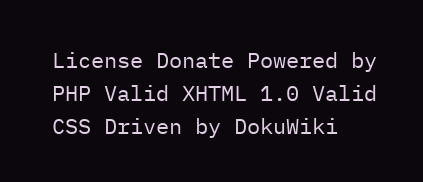License Donate Powered by PHP Valid XHTML 1.0 Valid CSS Driven by DokuWiki